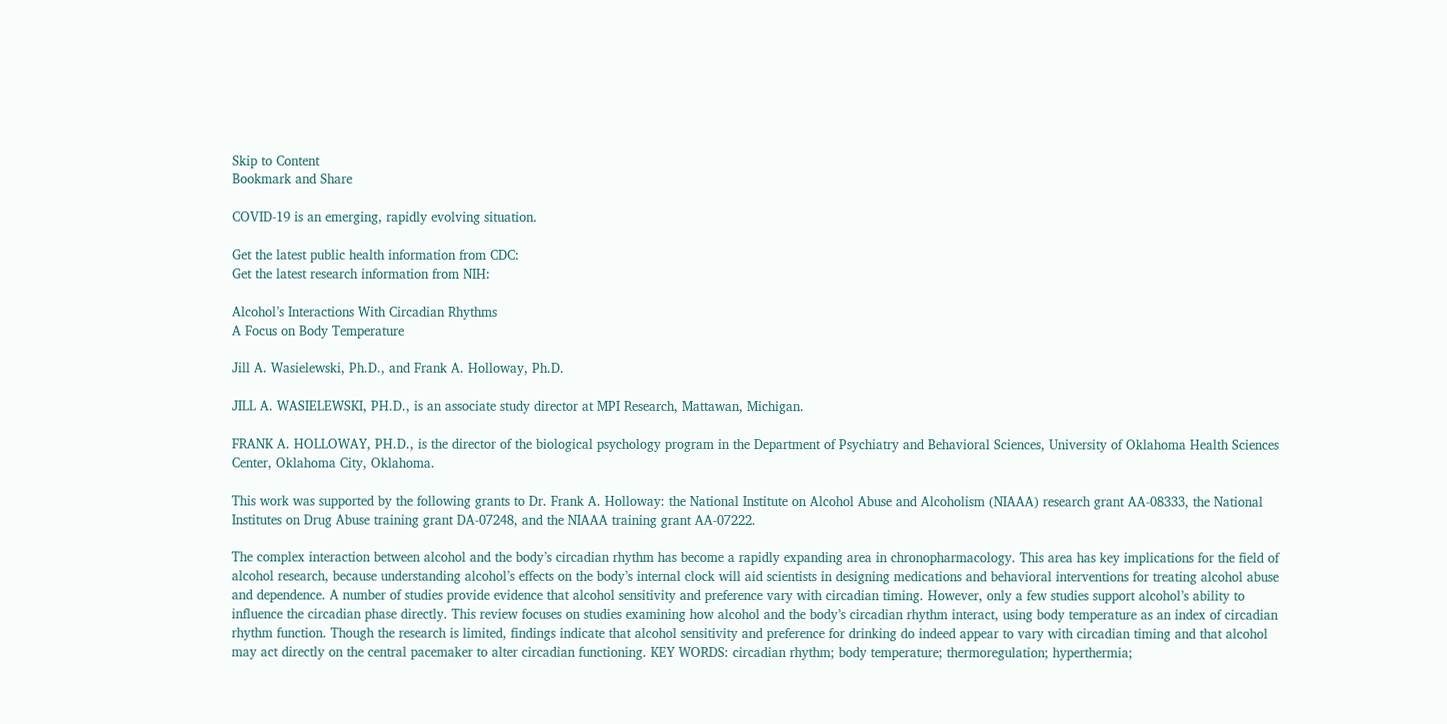Skip to Content
Bookmark and Share

COVID-19 is an emerging, rapidly evolving situation.

Get the latest public health information from CDC:
Get the latest research information from NIH:

Alcohol’s Interactions With Circadian Rhythms
A Focus on Body Temperature

Jill A. Wasielewski, Ph.D., and Frank A. Holloway, Ph.D.

JILL A. WASIELEWSKI, PH.D., is an associate study director at MPI Research, Mattawan, Michigan.

FRANK A. HOLLOWAY, PH.D., is the director of the biological psychology program in the Department of Psychiatry and Behavioral Sciences, University of Oklahoma Health Sciences Center, Oklahoma City, Oklahoma.

This work was supported by the following grants to Dr. Frank A. Holloway: the National Institute on Alcohol Abuse and Alcoholism (NIAAA) research grant AA-08333, the National Institutes on Drug Abuse training grant DA-07248, and the NIAAA training grant AA-07222.

The complex interaction between alcohol and the body’s circadian rhythm has become a rapidly expanding area in chronopharmacology. This area has key implications for the field of alcohol research, because understanding alcohol’s effects on the body’s internal clock will aid scientists in designing medications and behavioral interventions for treating alcohol abuse and dependence. A number of studies provide evidence that alcohol sensitivity and preference vary with circadian timing. However, only a few studies support alcohol’s ability to influence the circadian phase directly. This review focuses on studies examining how alcohol and the body’s circadian rhythm interact, using body temperature as an index of circadian rhythm function. Though the research is limited, findings indicate that alcohol sensitivity and preference for drinking do indeed appear to vary with circadian timing and that alcohol may act directly on the central pacemaker to alter circadian functioning. KEY WORDS: circadian rhythm; body temperature; thermoregulation; hyperthermia;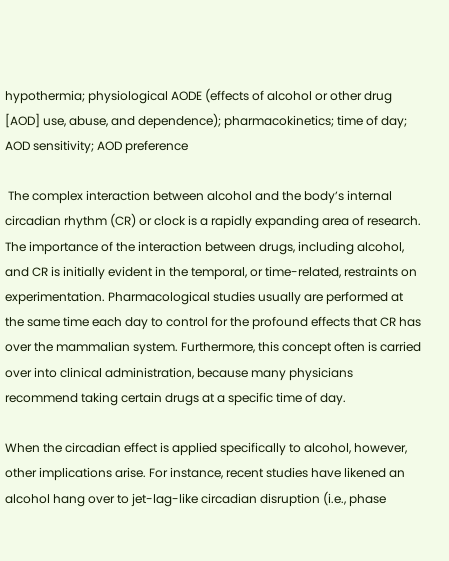hypothermia; physiological AODE (effects of alcohol or other drug [AOD] use, abuse, and dependence); pharmacokinetics; time of day; AOD sensitivity; AOD preference

 The complex interaction between alcohol and the body’s internal circadian rhythm (CR) or clock is a rapidly expanding area of research. The importance of the interaction between drugs, including alcohol, and CR is initially evident in the temporal, or time-related, restraints on experimentation. Pharmacological studies usually are performed at the same time each day to control for the profound effects that CR has over the mammalian system. Furthermore, this concept often is carried over into clinical administration, because many physicians recommend taking certain drugs at a specific time of day.

When the circadian effect is applied specifically to alcohol, however, other implications arise. For instance, recent studies have likened an alcohol hang over to jet-lag-like circadian disruption (i.e., phase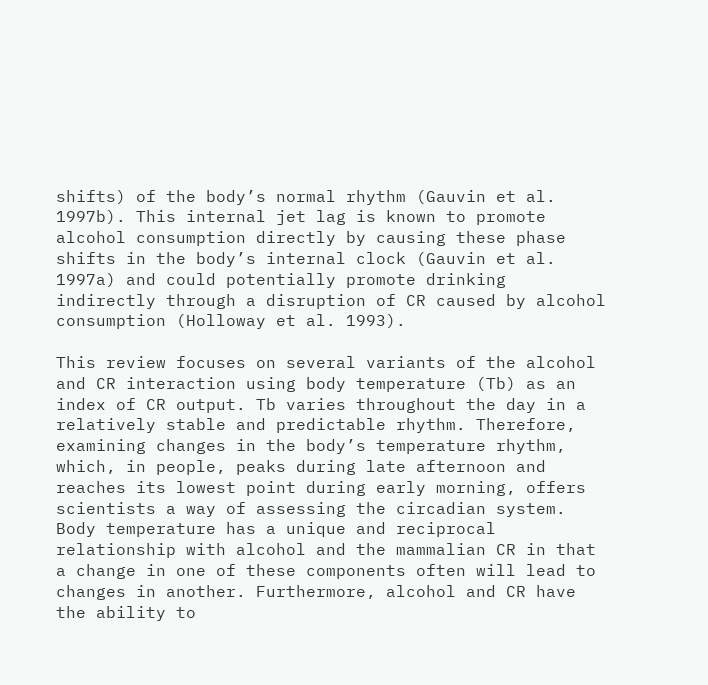shifts) of the body’s normal rhythm (Gauvin et al. 1997b). This internal jet lag is known to promote alcohol consumption directly by causing these phase shifts in the body’s internal clock (Gauvin et al. 1997a) and could potentially promote drinking indirectly through a disruption of CR caused by alcohol consumption (Holloway et al. 1993).

This review focuses on several variants of the alcohol and CR interaction using body temperature (Tb) as an index of CR output. Tb varies throughout the day in a relatively stable and predictable rhythm. Therefore, examining changes in the body’s temperature rhythm, which, in people, peaks during late afternoon and reaches its lowest point during early morning, offers scientists a way of assessing the circadian system. Body temperature has a unique and reciprocal relationship with alcohol and the mammalian CR in that a change in one of these components often will lead to changes in another. Furthermore, alcohol and CR have the ability to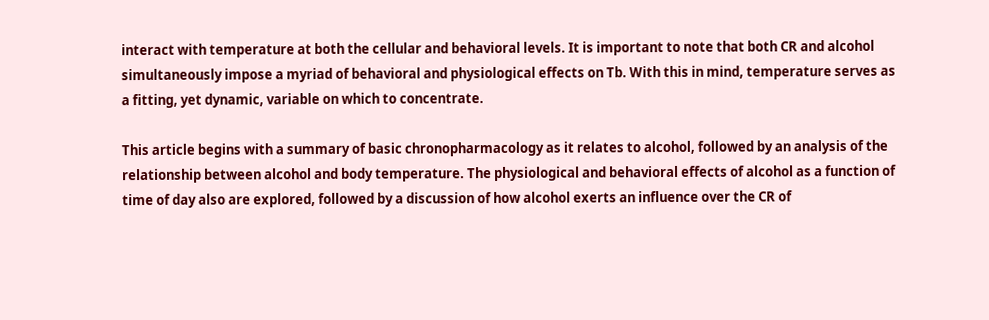interact with temperature at both the cellular and behavioral levels. It is important to note that both CR and alcohol simultaneously impose a myriad of behavioral and physiological effects on Tb. With this in mind, temperature serves as a fitting, yet dynamic, variable on which to concentrate.

This article begins with a summary of basic chronopharmacology as it relates to alcohol, followed by an analysis of the relationship between alcohol and body temperature. The physiological and behavioral effects of alcohol as a function of time of day also are explored, followed by a discussion of how alcohol exerts an influence over the CR of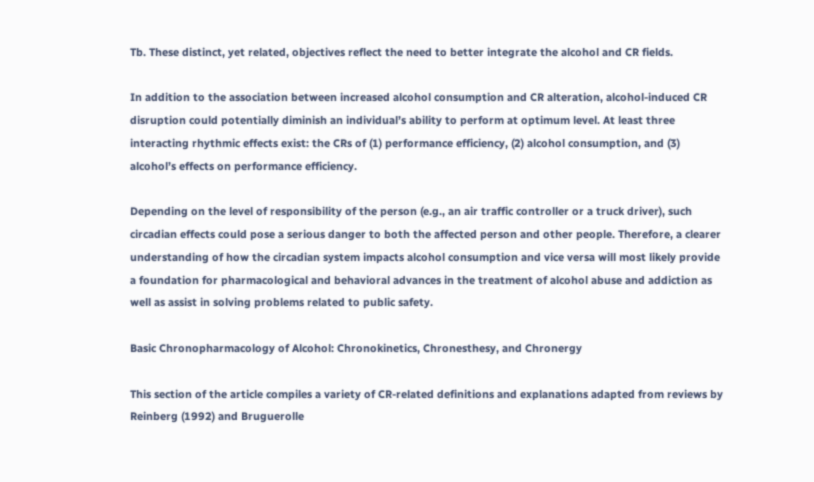Tb. These distinct, yet related, objectives reflect the need to better integrate the alcohol and CR fields.

In addition to the association between increased alcohol consumption and CR alteration, alcohol-induced CR disruption could potentially diminish an individual’s ability to perform at optimum level. At least three interacting rhythmic effects exist: the CRs of (1) performance efficiency, (2) alcohol consumption, and (3) alcohol’s effects on performance efficiency.

Depending on the level of responsibility of the person (e.g., an air traffic controller or a truck driver), such circadian effects could pose a serious danger to both the affected person and other people. Therefore, a clearer understanding of how the circadian system impacts alcohol consumption and vice versa will most likely provide a foundation for pharmacological and behavioral advances in the treatment of alcohol abuse and addiction as well as assist in solving problems related to public safety.

Basic Chronopharmacology of Alcohol: Chronokinetics, Chronesthesy, and Chronergy

This section of the article compiles a variety of CR-related definitions and explanations adapted from reviews by Reinberg (1992) and Bruguerolle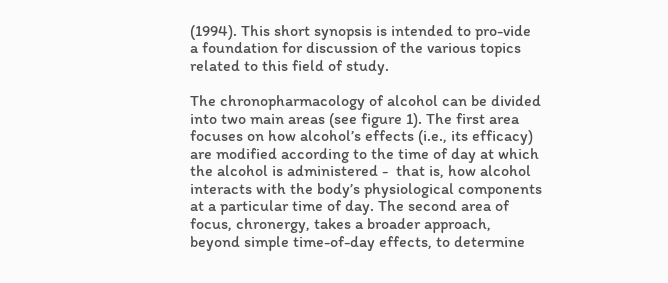(1994). This short synopsis is intended to pro-vide a foundation for discussion of the various topics related to this field of study.

The chronopharmacology of alcohol can be divided into two main areas (see figure 1). The first area focuses on how alcohol’s effects (i.e., its efficacy) are modified according to the time of day at which the alcohol is administered -  that is, how alcohol interacts with the body’s physiological components at a particular time of day. The second area of focus, chronergy, takes a broader approach, beyond simple time-of-day effects, to determine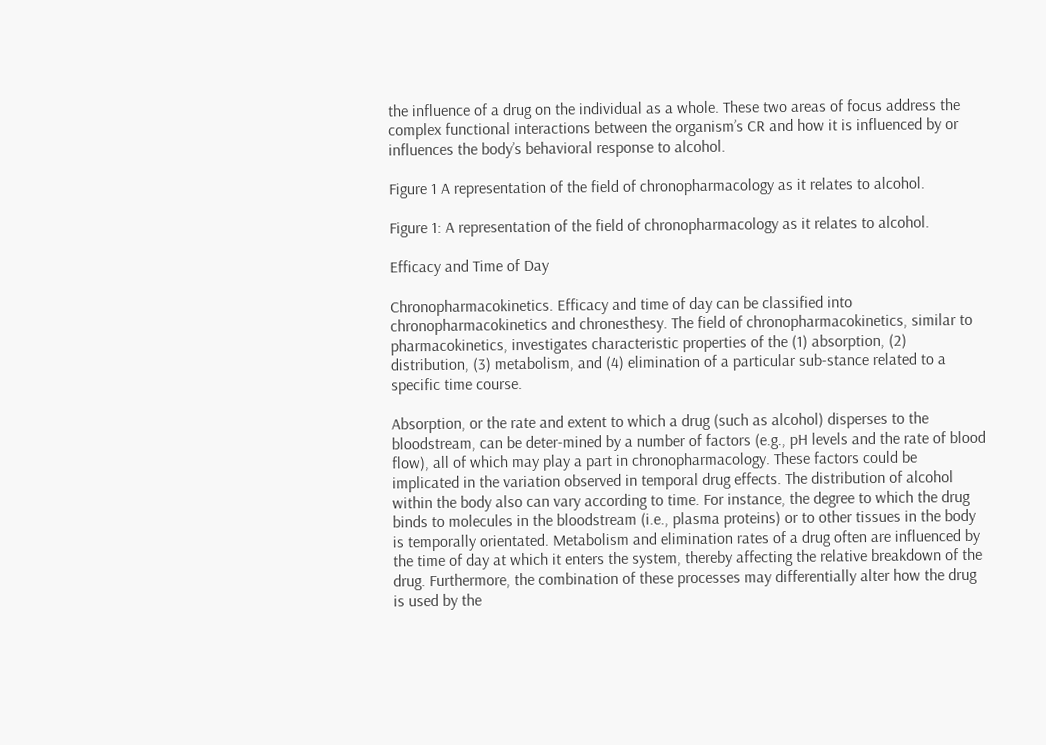the influence of a drug on the individual as a whole. These two areas of focus address the complex functional interactions between the organism’s CR and how it is influenced by or influences the body’s behavioral response to alcohol.

Figure 1 A representation of the field of chronopharmacology as it relates to alcohol.

Figure 1: A representation of the field of chronopharmacology as it relates to alcohol.

Efficacy and Time of Day

Chronopharmacokinetics. Efficacy and time of day can be classified into chronopharmacokinetics and chronesthesy. The field of chronopharmacokinetics, similar to pharmacokinetics, investigates characteristic properties of the (1) absorption, (2) distribution, (3) metabolism, and (4) elimination of a particular sub-stance related to a specific time course.

Absorption, or the rate and extent to which a drug (such as alcohol) disperses to the bloodstream, can be deter-mined by a number of factors (e.g., pH levels and the rate of blood flow), all of which may play a part in chronopharmacology. These factors could be implicated in the variation observed in temporal drug effects. The distribution of alcohol within the body also can vary according to time. For instance, the degree to which the drug binds to molecules in the bloodstream (i.e., plasma proteins) or to other tissues in the body is temporally orientated. Metabolism and elimination rates of a drug often are influenced by the time of day at which it enters the system, thereby affecting the relative breakdown of the drug. Furthermore, the combination of these processes may differentially alter how the drug is used by the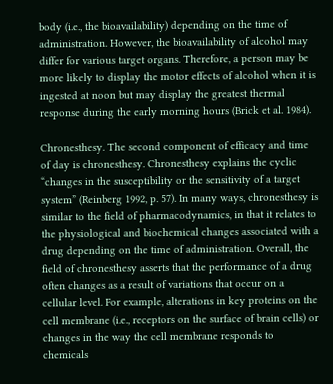body (i.e., the bioavailability) depending on the time of administration. However, the bioavailability of alcohol may differ for various target organs. Therefore, a person may be more likely to display the motor effects of alcohol when it is ingested at noon but may display the greatest thermal response during the early morning hours (Brick et al. 1984).

Chronesthesy. The second component of efficacy and time of day is chronesthesy. Chronesthesy explains the cyclic “changes in the susceptibility or the sensitivity of a target system” (Reinberg 1992, p. 57). In many ways, chronesthesy is similar to the field of pharmacodynamics, in that it relates to the physiological and biochemical changes associated with a drug depending on the time of administration. Overall, the field of chronesthesy asserts that the performance of a drug often changes as a result of variations that occur on a cellular level. For example, alterations in key proteins on the cell membrane (i.e., receptors on the surface of brain cells) or changes in the way the cell membrane responds to chemicals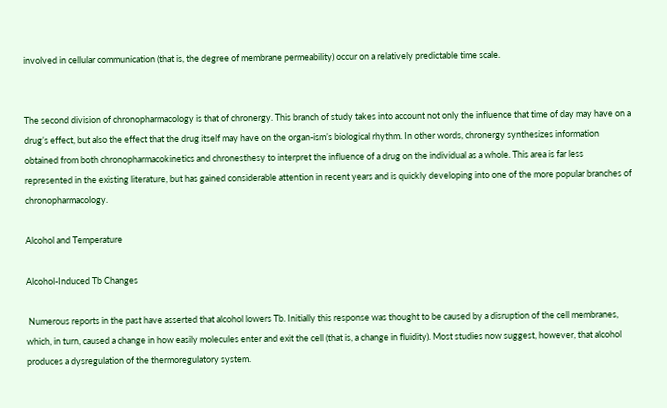involved in cellular communication (that is, the degree of membrane permeability) occur on a relatively predictable time scale.


The second division of chronopharmacology is that of chronergy. This branch of study takes into account not only the influence that time of day may have on a drug’s effect, but also the effect that the drug itself may have on the organ-ism’s biological rhythm. In other words, chronergy synthesizes information obtained from both chronopharmacokinetics and chronesthesy to interpret the influence of a drug on the individual as a whole. This area is far less represented in the existing literature, but has gained considerable attention in recent years and is quickly developing into one of the more popular branches of chronopharmacology.

Alcohol and Temperature

Alcohol-Induced Tb Changes

 Numerous reports in the past have asserted that alcohol lowers Tb. Initially this response was thought to be caused by a disruption of the cell membranes, which, in turn, caused a change in how easily molecules enter and exit the cell (that is, a change in fluidity). Most studies now suggest, however, that alcohol produces a dysregulation of the thermoregulatory system.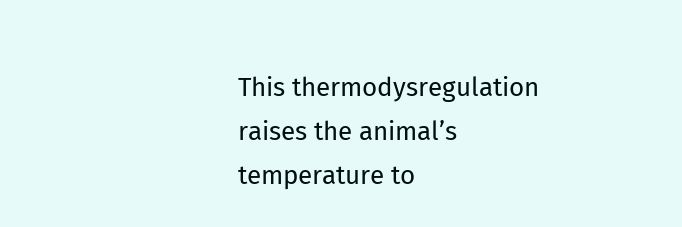This thermodysregulation raises the animal’s temperature to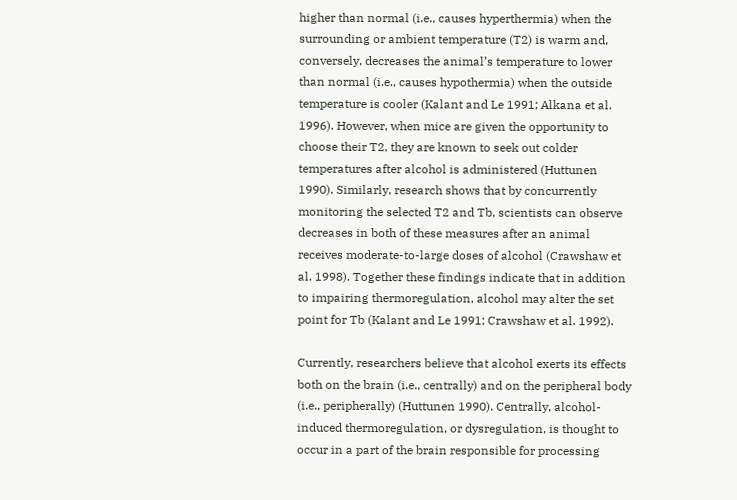higher than normal (i.e., causes hyperthermia) when the surrounding or ambient temperature (T2) is warm and, conversely, decreases the animal’s temperature to lower than normal (i.e., causes hypothermia) when the outside temperature is cooler (Kalant and Le 1991; Alkana et al. 1996). However, when mice are given the opportunity to choose their T2, they are known to seek out colder temperatures after alcohol is administered (Huttunen 1990). Similarly, research shows that by concurrently monitoring the selected T2 and Tb, scientists can observe decreases in both of these measures after an animal receives moderate-to-large doses of alcohol (Crawshaw et al. 1998). Together these findings indicate that in addition to impairing thermoregulation, alcohol may alter the set point for Tb (Kalant and Le 1991; Crawshaw et al. 1992).

Currently, researchers believe that alcohol exerts its effects both on the brain (i.e., centrally) and on the peripheral body (i.e., peripherally) (Huttunen 1990). Centrally, alcohol-induced thermoregulation, or dysregulation, is thought to occur in a part of the brain responsible for processing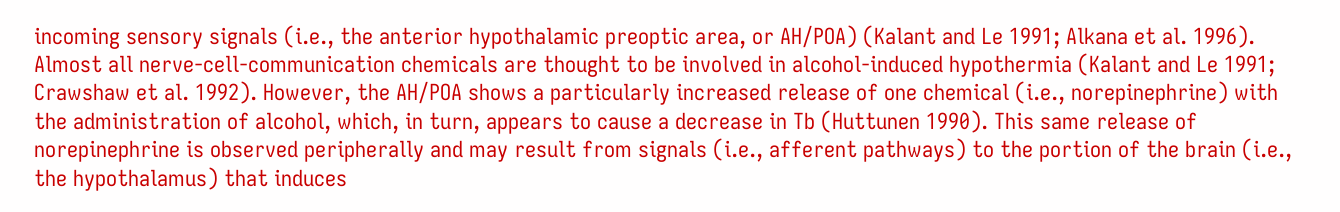incoming sensory signals (i.e., the anterior hypothalamic preoptic area, or AH/POA) (Kalant and Le 1991; Alkana et al. 1996). Almost all nerve-cell-communication chemicals are thought to be involved in alcohol-induced hypothermia (Kalant and Le 1991; Crawshaw et al. 1992). However, the AH/POA shows a particularly increased release of one chemical (i.e., norepinephrine) with the administration of alcohol, which, in turn, appears to cause a decrease in Tb (Huttunen 1990). This same release of norepinephrine is observed peripherally and may result from signals (i.e., afferent pathways) to the portion of the brain (i.e., the hypothalamus) that induces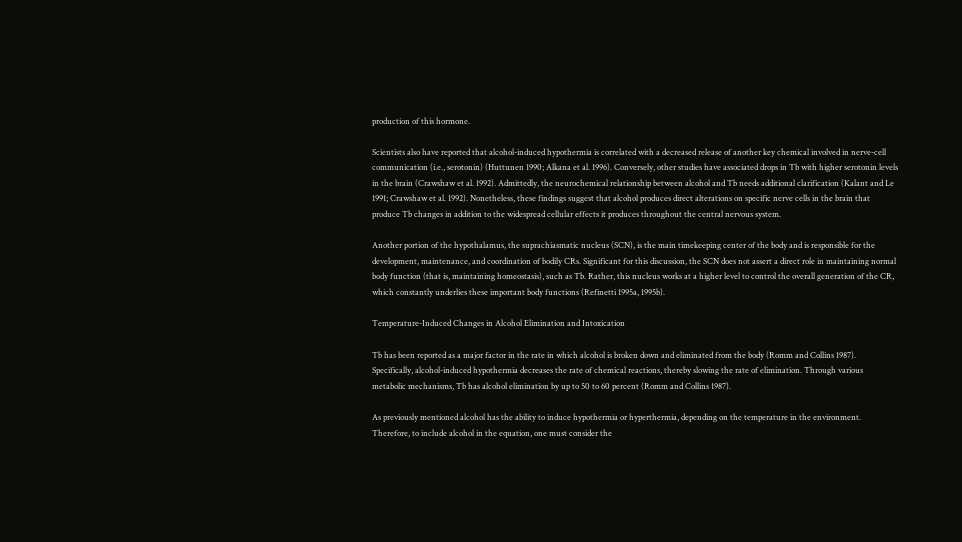production of this hormone.

Scientists also have reported that alcohol-induced hypothermia is correlated with a decreased release of another key chemical involved in nerve-cell communication (i.e., serotonin) (Huttunen 1990; Alkana et al. 1996). Conversely, other studies have associated drops in Tb with higher serotonin levels in the brain (Crawshaw et al. 1992). Admittedly, the neurochemical relationship between alcohol and Tb needs additional clarification (Kalant and Le 1991; Crawshaw et al. 1992). Nonetheless, these findings suggest that alcohol produces direct alterations on specific nerve cells in the brain that produce Tb changes in addition to the widespread cellular effects it produces throughout the central nervous system.

Another portion of the hypothalamus, the suprachiasmatic nucleus (SCN), is the main timekeeping center of the body and is responsible for the development, maintenance, and coordination of bodily CRs. Significant for this discussion, the SCN does not assert a direct role in maintaining normal body function (that is, maintaining homeostasis), such as Tb. Rather, this nucleus works at a higher level to control the overall generation of the CR, which constantly underlies these important body functions (Refinetti 1995a, 1995b).

Temperature-Induced Changes in Alcohol Elimination and Intoxication

Tb has been reported as a major factor in the rate in which alcohol is broken down and eliminated from the body (Romm and Collins 1987). Specifically, alcohol-induced hypothermia decreases the rate of chemical reactions, thereby slowing the rate of elimination. Through various metabolic mechanisms, Tb has alcohol elimination by up to 50 to 60 percent (Romm and Collins 1987).

As previously mentioned alcohol has the ability to induce hypothermia or hyperthermia, depending on the temperature in the environment. Therefore, to include alcohol in the equation, one must consider the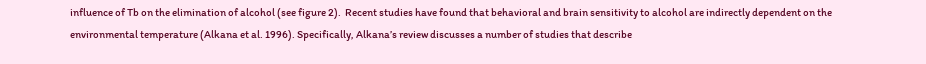influence of Tb on the elimination of alcohol (see figure 2).  Recent studies have found that behavioral and brain sensitivity to alcohol are indirectly dependent on the environmental temperature (Alkana et al. 1996). Specifically, Alkana’s review discusses a number of studies that describe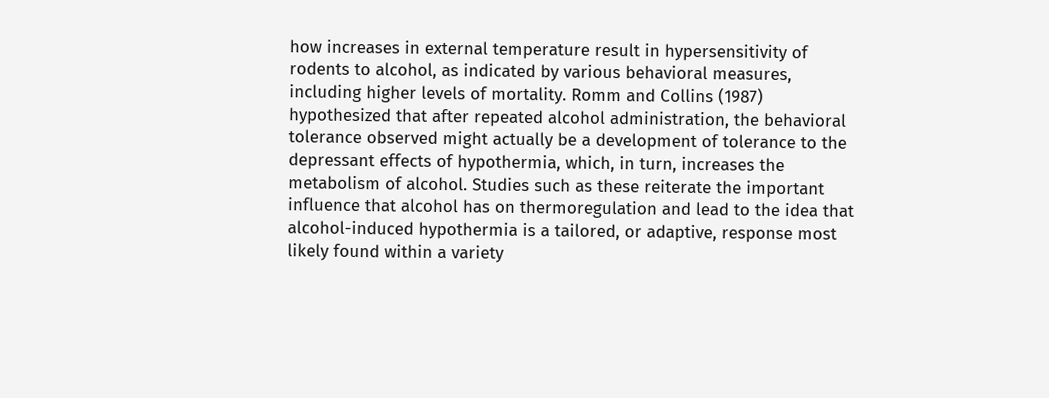how increases in external temperature result in hypersensitivity of rodents to alcohol, as indicated by various behavioral measures, including higher levels of mortality. Romm and Collins (1987) hypothesized that after repeated alcohol administration, the behavioral tolerance observed might actually be a development of tolerance to the depressant effects of hypothermia, which, in turn, increases the metabolism of alcohol. Studies such as these reiterate the important influence that alcohol has on thermoregulation and lead to the idea that alcohol-induced hypothermia is a tailored, or adaptive, response most likely found within a variety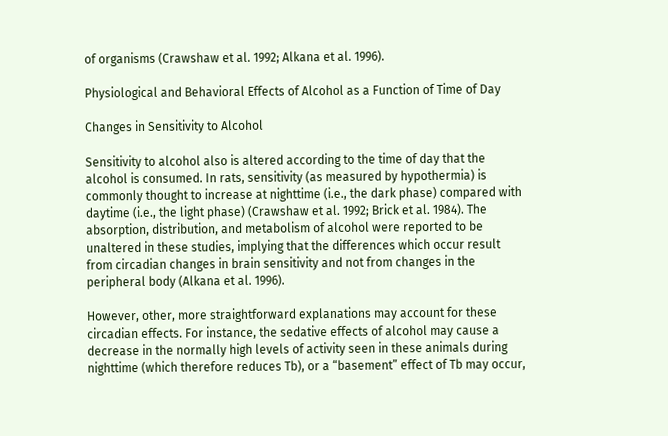of organisms (Crawshaw et al. 1992; Alkana et al. 1996).

Physiological and Behavioral Effects of Alcohol as a Function of Time of Day

Changes in Sensitivity to Alcohol

Sensitivity to alcohol also is altered according to the time of day that the alcohol is consumed. In rats, sensitivity (as measured by hypothermia) is commonly thought to increase at nighttime (i.e., the dark phase) compared with daytime (i.e., the light phase) (Crawshaw et al. 1992; Brick et al. 1984). The absorption, distribution, and metabolism of alcohol were reported to be unaltered in these studies, implying that the differences which occur result from circadian changes in brain sensitivity and not from changes in the peripheral body (Alkana et al. 1996).

However, other, more straightforward explanations may account for these circadian effects. For instance, the sedative effects of alcohol may cause a decrease in the normally high levels of activity seen in these animals during nighttime (which therefore reduces Tb), or a “basement” effect of Tb may occur,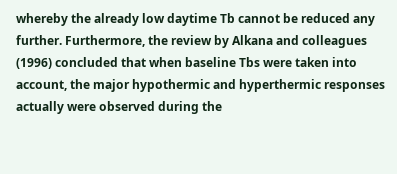whereby the already low daytime Tb cannot be reduced any further. Furthermore, the review by Alkana and colleagues (1996) concluded that when baseline Tbs were taken into account, the major hypothermic and hyperthermic responses actually were observed during the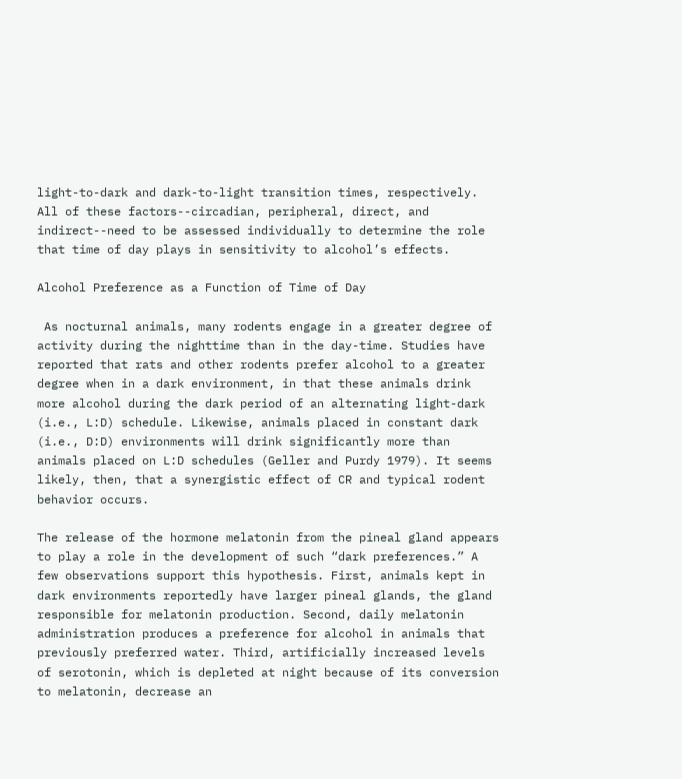light-to-dark and dark-to-light transition times, respectively. All of these factors--circadian, peripheral, direct, and indirect--need to be assessed individually to determine the role that time of day plays in sensitivity to alcohol’s effects.

Alcohol Preference as a Function of Time of Day

 As nocturnal animals, many rodents engage in a greater degree of activity during the nighttime than in the day-time. Studies have reported that rats and other rodents prefer alcohol to a greater degree when in a dark environment, in that these animals drink more alcohol during the dark period of an alternating light-dark (i.e., L:D) schedule. Likewise, animals placed in constant dark (i.e., D:D) environments will drink significantly more than animals placed on L:D schedules (Geller and Purdy 1979). It seems likely, then, that a synergistic effect of CR and typical rodent behavior occurs.

The release of the hormone melatonin from the pineal gland appears to play a role in the development of such “dark preferences.” A few observations support this hypothesis. First, animals kept in dark environments reportedly have larger pineal glands, the gland responsible for melatonin production. Second, daily melatonin administration produces a preference for alcohol in animals that previously preferred water. Third, artificially increased levels of serotonin, which is depleted at night because of its conversion to melatonin, decrease an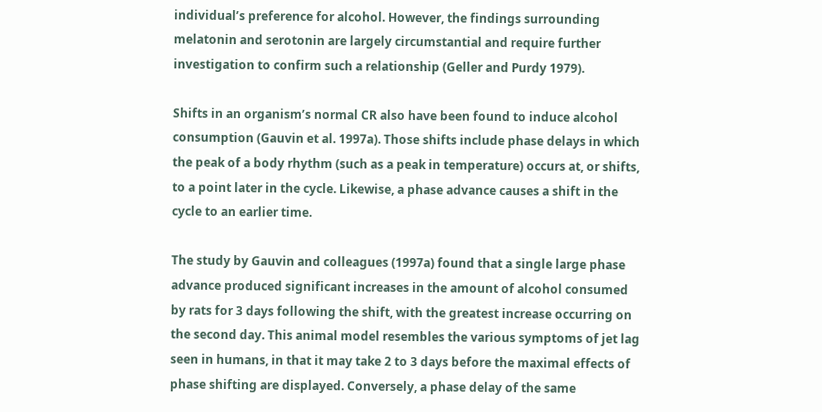individual’s preference for alcohol. However, the findings surrounding melatonin and serotonin are largely circumstantial and require further investigation to confirm such a relationship (Geller and Purdy 1979).

Shifts in an organism’s normal CR also have been found to induce alcohol consumption (Gauvin et al. 1997a). Those shifts include phase delays in which the peak of a body rhythm (such as a peak in temperature) occurs at, or shifts, to a point later in the cycle. Likewise, a phase advance causes a shift in the cycle to an earlier time.

The study by Gauvin and colleagues (1997a) found that a single large phase advance produced significant increases in the amount of alcohol consumed by rats for 3 days following the shift, with the greatest increase occurring on the second day. This animal model resembles the various symptoms of jet lag seen in humans, in that it may take 2 to 3 days before the maximal effects of phase shifting are displayed. Conversely, a phase delay of the same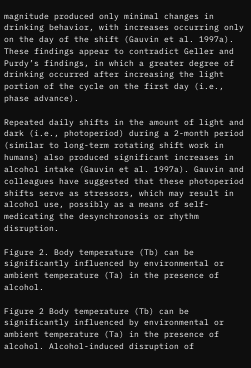magnitude produced only minimal changes in drinking behavior, with increases occurring only on the day of the shift (Gauvin et al. 1997a). These findings appear to contradict Geller and Purdy’s findings, in which a greater degree of drinking occurred after increasing the light portion of the cycle on the first day (i.e., phase advance).

Repeated daily shifts in the amount of light and dark (i.e., photoperiod) during a 2-month period (similar to long-term rotating shift work in humans) also produced significant increases in alcohol intake (Gauvin et al. 1997a). Gauvin and colleagues have suggested that these photoperiod shifts serve as stressors, which may result in alcohol use, possibly as a means of self-medicating the desynchronosis or rhythm disruption.

Figure 2. Body temperature (Tb) can be significantly influenced by environmental or ambient temperature (Ta) in the presence of alcohol.

Figure 2 Body temperature (Tb) can be significantly influenced by environmental or ambient temperature (Ta) in the presence of alcohol. Alcohol-induced disruption of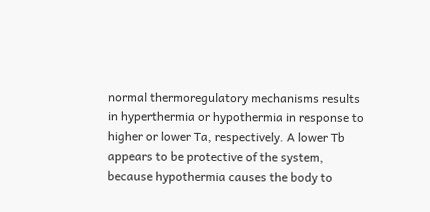normal thermoregulatory mechanisms results in hyperthermia or hypothermia in response to higher or lower Ta, respectively. A lower Tb appears to be protective of the system, because hypothermia causes the body to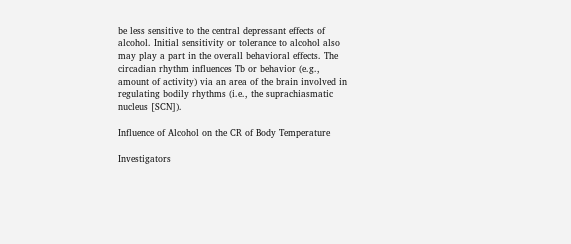be less sensitive to the central depressant effects of alcohol. Initial sensitivity or tolerance to alcohol also may play a part in the overall behavioral effects. The circadian rhythm influences Tb or behavior (e.g., amount of activity) via an area of the brain involved in regulating bodily rhythms (i.e., the suprachiasmatic nucleus [SCN]).

Influence of Alcohol on the CR of Body Temperature

Investigators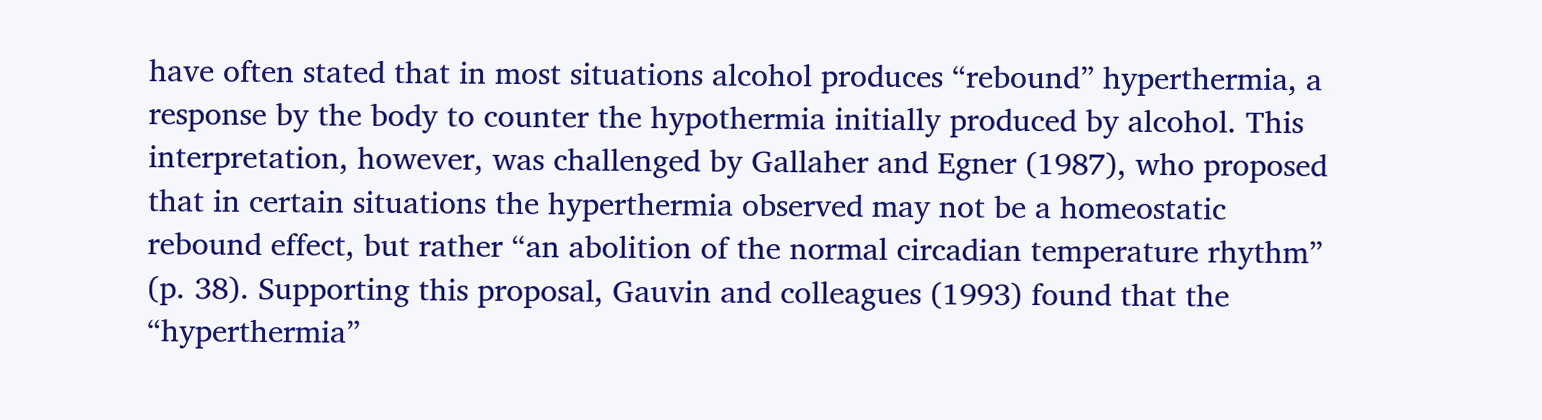have often stated that in most situations alcohol produces “rebound” hyperthermia, a response by the body to counter the hypothermia initially produced by alcohol. This interpretation, however, was challenged by Gallaher and Egner (1987), who proposed that in certain situations the hyperthermia observed may not be a homeostatic rebound effect, but rather “an abolition of the normal circadian temperature rhythm” (p. 38). Supporting this proposal, Gauvin and colleagues (1993) found that the “hyperthermia”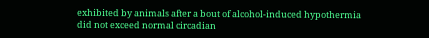exhibited by animals after a bout of alcohol-induced hypothermia did not exceed normal circadian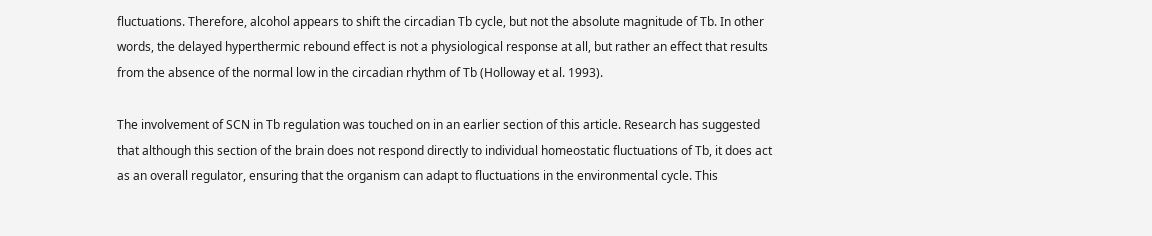fluctuations. Therefore, alcohol appears to shift the circadian Tb cycle, but not the absolute magnitude of Tb. In other words, the delayed hyperthermic rebound effect is not a physiological response at all, but rather an effect that results from the absence of the normal low in the circadian rhythm of Tb (Holloway et al. 1993).

The involvement of SCN in Tb regulation was touched on in an earlier section of this article. Research has suggested that although this section of the brain does not respond directly to individual homeostatic fluctuations of Tb, it does act as an overall regulator, ensuring that the organism can adapt to fluctuations in the environmental cycle. This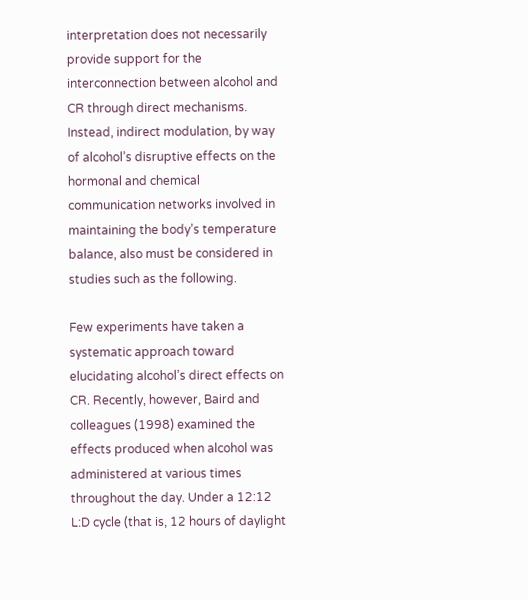interpretation does not necessarily provide support for the interconnection between alcohol and CR through direct mechanisms. Instead, indirect modulation, by way of alcohol’s disruptive effects on the hormonal and chemical communication networks involved in maintaining the body’s temperature balance, also must be considered in studies such as the following.

Few experiments have taken a systematic approach toward elucidating alcohol’s direct effects on CR. Recently, however, Baird and colleagues (1998) examined the effects produced when alcohol was administered at various times throughout the day. Under a 12:12 L:D cycle (that is, 12 hours of daylight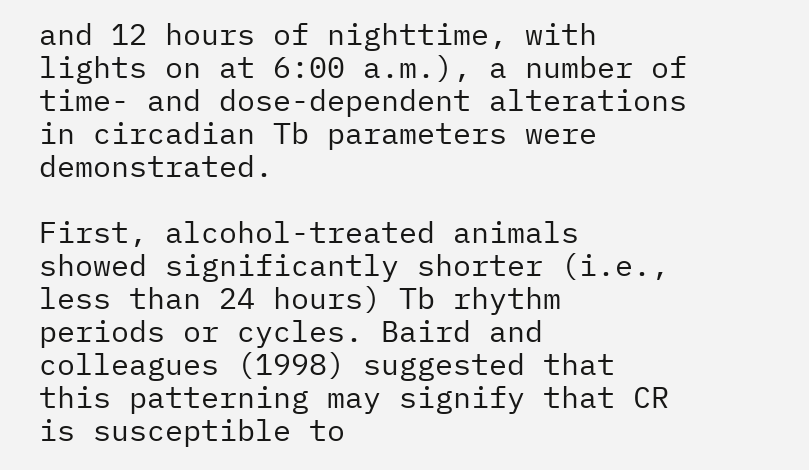and 12 hours of nighttime, with lights on at 6:00 a.m.), a number of time- and dose-dependent alterations in circadian Tb parameters were demonstrated.

First, alcohol-treated animals showed significantly shorter (i.e., less than 24 hours) Tb rhythm periods or cycles. Baird and colleagues (1998) suggested that this patterning may signify that CR is susceptible to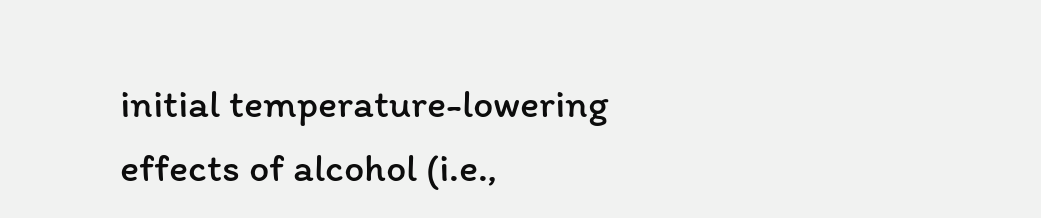initial temperature-lowering effects of alcohol (i.e.,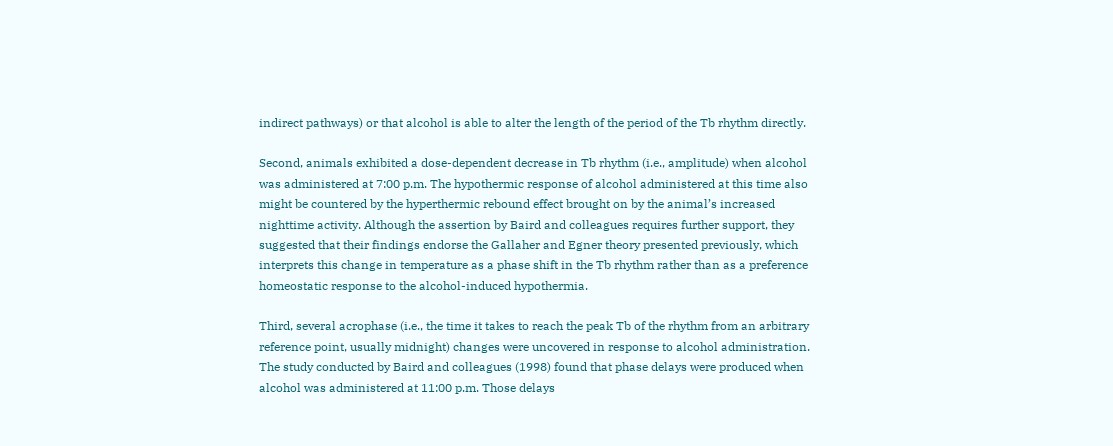indirect pathways) or that alcohol is able to alter the length of the period of the Tb rhythm directly.

Second, animals exhibited a dose-dependent decrease in Tb rhythm (i.e., amplitude) when alcohol was administered at 7:00 p.m. The hypothermic response of alcohol administered at this time also might be countered by the hyperthermic rebound effect brought on by the animal’s increased nighttime activity. Although the assertion by Baird and colleagues requires further support, they suggested that their findings endorse the Gallaher and Egner theory presented previously, which interprets this change in temperature as a phase shift in the Tb rhythm rather than as a preference homeostatic response to the alcohol-induced hypothermia.

Third, several acrophase (i.e., the time it takes to reach the peak Tb of the rhythm from an arbitrary reference point, usually midnight) changes were uncovered in response to alcohol administration. The study conducted by Baird and colleagues (1998) found that phase delays were produced when alcohol was administered at 11:00 p.m. Those delays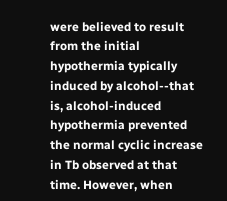were believed to result from the initial hypothermia typically induced by alcohol--that is, alcohol-induced hypothermia prevented the normal cyclic increase in Tb observed at that time. However, when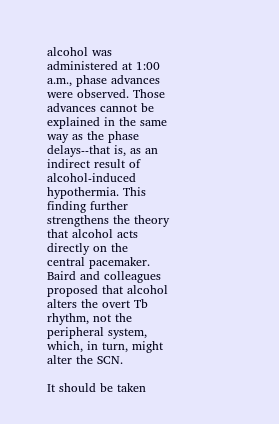alcohol was administered at 1:00 a.m., phase advances were observed. Those advances cannot be explained in the same way as the phase delays--that is, as an indirect result of alcohol-induced hypothermia. This finding further strengthens the theory that alcohol acts directly on the central pacemaker. Baird and colleagues proposed that alcohol alters the overt Tb rhythm, not the peripheral system, which, in turn, might alter the SCN.

It should be taken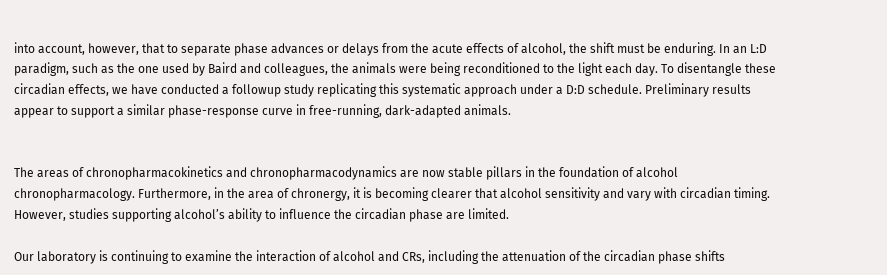into account, however, that to separate phase advances or delays from the acute effects of alcohol, the shift must be enduring. In an L:D paradigm, such as the one used by Baird and colleagues, the animals were being reconditioned to the light each day. To disentangle these circadian effects, we have conducted a followup study replicating this systematic approach under a D:D schedule. Preliminary results appear to support a similar phase-response curve in free-running, dark-adapted animals.


The areas of chronopharmacokinetics and chronopharmacodynamics are now stable pillars in the foundation of alcohol chronopharmacology. Furthermore, in the area of chronergy, it is becoming clearer that alcohol sensitivity and vary with circadian timing. However, studies supporting alcohol’s ability to influence the circadian phase are limited.

Our laboratory is continuing to examine the interaction of alcohol and CRs, including the attenuation of the circadian phase shifts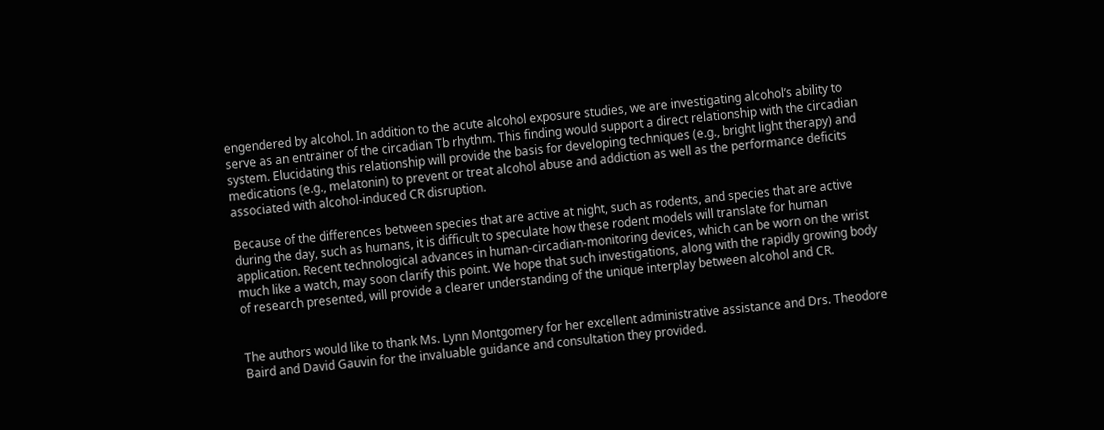engendered by alcohol. In addition to the acute alcohol exposure studies, we are investigating alcohol’s ability to serve as an entrainer of the circadian Tb rhythm. This finding would support a direct relationship with the circadian system. Elucidating this relationship will provide the basis for developing techniques (e.g., bright light therapy) and medications (e.g., melatonin) to prevent or treat alcohol abuse and addiction as well as the performance deficits associated with alcohol-induced CR disruption.

Because of the differences between species that are active at night, such as rodents, and species that are active during the day, such as humans, it is difficult to speculate how these rodent models will translate for human application. Recent technological advances in human-circadian-monitoring devices, which can be worn on the wrist much like a watch, may soon clarify this point. We hope that such investigations, along with the rapidly growing body of research presented, will provide a clearer understanding of the unique interplay between alcohol and CR.


The authors would like to thank Ms. Lynn Montgomery for her excellent administrative assistance and Drs. Theodore Baird and David Gauvin for the invaluable guidance and consultation they provided.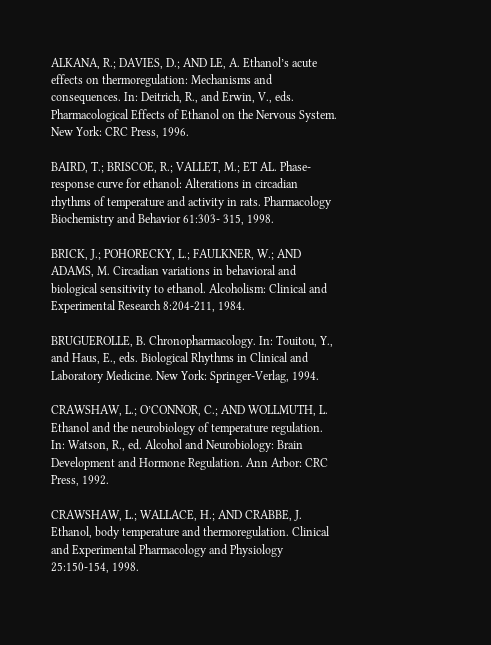ALKANA, R.; DAVIES, D.; AND LE, A. Ethanol’s acute effects on thermoregulation: Mechanisms and consequences. In: Deitrich, R., and Erwin, V., eds. Pharmacological Effects of Ethanol on the Nervous System. New York: CRC Press, 1996.

BAIRD, T.; BRISCOE, R.; VALLET, M.; ET AL. Phase-response curve for ethanol: Alterations in circadian rhythms of temperature and activity in rats. Pharmacology Biochemistry and Behavior 61:303- 315, 1998.

BRICK, J.; POHORECKY, L.; FAULKNER, W.; AND ADAMS, M. Circadian variations in behavioral and biological sensitivity to ethanol. Alcoholism: Clinical and Experimental Research 8:204-211, 1984.

BRUGUEROLLE, B. Chronopharmacology. In: Touitou, Y., and Haus, E., eds. Biological Rhythms in Clinical and Laboratory Medicine. New York: Springer-Verlag, 1994.

CRAWSHAW, L.; O’CONNOR, C.; AND WOLLMUTH, L. Ethanol and the neurobiology of temperature regulation. In: Watson, R., ed. Alcohol and Neurobiology: Brain Development and Hormone Regulation. Ann Arbor: CRC Press, 1992.

CRAWSHAW, L.; WALLACE, H.; AND CRABBE, J. Ethanol, body temperature and thermoregulation. Clinical and Experimental Pharmacology and Physiology 25:150-154, 1998.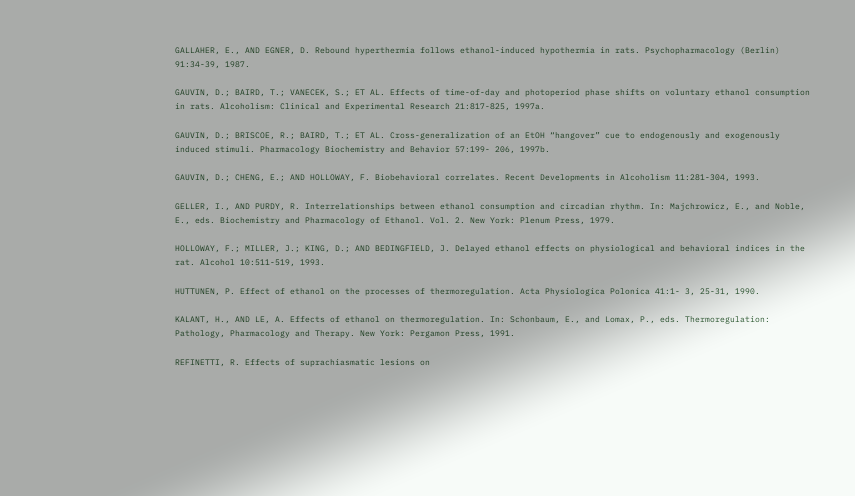GALLAHER, E., AND EGNER, D. Rebound hyperthermia follows ethanol-induced hypothermia in rats. Psychopharmacology (Berlin) 91:34-39, 1987.

GAUVIN, D.; BAIRD, T.; VANECEK, S.; ET AL. Effects of time-of-day and photoperiod phase shifts on voluntary ethanol consumption in rats. Alcoholism: Clinical and Experimental Research 21:817-825, 1997a.

GAUVIN, D.; BRISCOE, R.; BAIRD, T.; ET AL. Cross-generalization of an EtOH “hangover” cue to endogenously and exogenously induced stimuli. Pharmacology Biochemistry and Behavior 57:199- 206, 1997b.

GAUVIN, D.; CHENG, E.; AND HOLLOWAY, F. Biobehavioral correlates. Recent Developments in Alcoholism 11:281-304, 1993.

GELLER, I., AND PURDY, R. Interrelationships between ethanol consumption and circadian rhythm. In: Majchrowicz, E., and Noble, E., eds. Biochemistry and Pharmacology of Ethanol. Vol. 2. New York: Plenum Press, 1979.

HOLLOWAY, F.; MILLER, J.; KING, D.; AND BEDINGFIELD, J. Delayed ethanol effects on physiological and behavioral indices in the rat. Alcohol 10:511-519, 1993.

HUTTUNEN, P. Effect of ethanol on the processes of thermoregulation. Acta Physiologica Polonica 41:1- 3, 25-31, 1990.

KALANT, H., AND LE, A. Effects of ethanol on thermoregulation. In: Schonbaum, E., and Lomax, P., eds. Thermoregulation: Pathology, Pharmacology and Therapy. New York: Pergamon Press, 1991.

REFINETTI, R. Effects of suprachiasmatic lesions on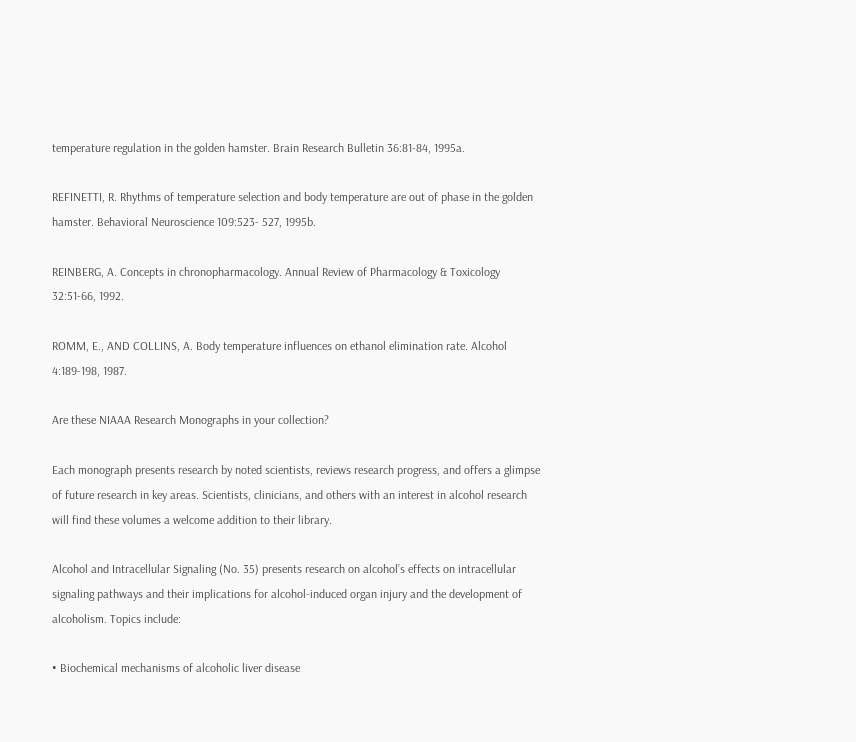temperature regulation in the golden hamster. Brain Research Bulletin 36:81-84, 1995a.

REFINETTI, R. Rhythms of temperature selection and body temperature are out of phase in the golden hamster. Behavioral Neuroscience 109:523- 527, 1995b.

REINBERG, A. Concepts in chronopharmacology. Annual Review of Pharmacology & Toxicology 32:51-66, 1992.

ROMM, E., AND COLLINS, A. Body temperature influences on ethanol elimination rate. Alcohol 4:189-198, 1987.

Are these NIAAA Research Monographs in your collection?

Each monograph presents research by noted scientists, reviews research progress, and offers a glimpse of future research in key areas. Scientists, clinicians, and others with an interest in alcohol research will find these volumes a welcome addition to their library.

Alcohol and Intracellular Signaling (No. 35) presents research on alcohol’s effects on intracellular signaling pathways and their implications for alcohol-induced organ injury and the development of alcoholism. Topics include:

• Biochemical mechanisms of alcoholic liver disease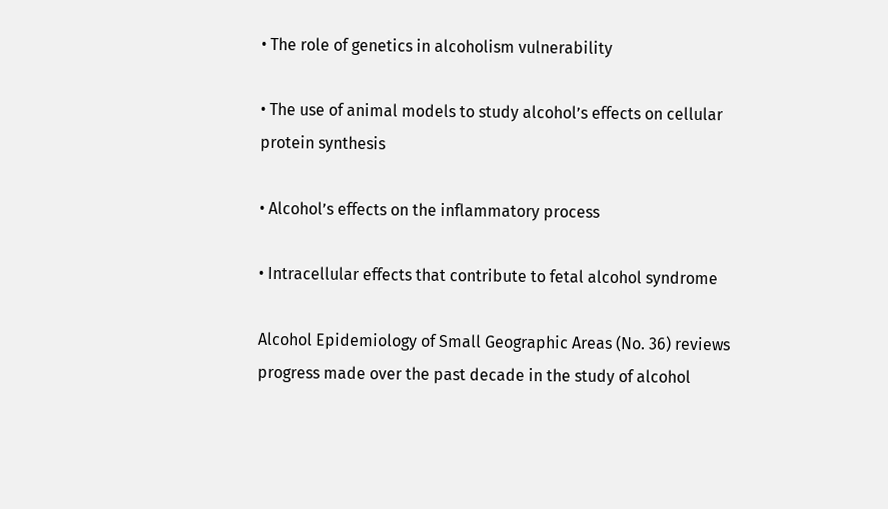• The role of genetics in alcoholism vulnerability

• The use of animal models to study alcohol’s effects on cellular protein synthesis

• Alcohol’s effects on the inflammatory process

• Intracellular effects that contribute to fetal alcohol syndrome

Alcohol Epidemiology of Small Geographic Areas (No. 36) reviews progress made over the past decade in the study of alcohol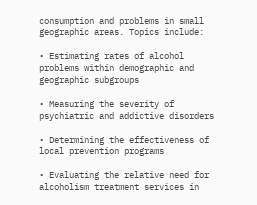consumption and problems in small geographic areas. Topics include:

• Estimating rates of alcohol problems within demographic and geographic subgroups

• Measuring the severity of psychiatric and addictive disorders

• Determining the effectiveness of local prevention programs

• Evaluating the relative need for alcoholism treatment services in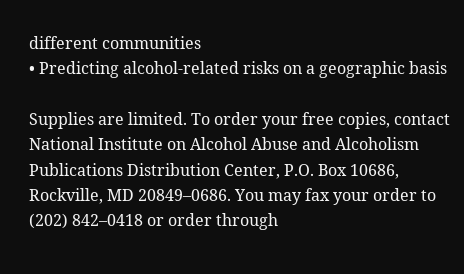different communities
• Predicting alcohol-related risks on a geographic basis

Supplies are limited. To order your free copies, contact National Institute on Alcohol Abuse and Alcoholism Publications Distribution Center, P.O. Box 10686, Rockville, MD 20849–0686. You may fax your order to (202) 842–0418 or order through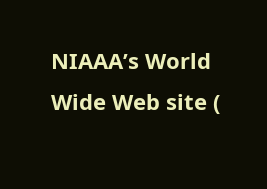NIAAA’s World Wide Web site (